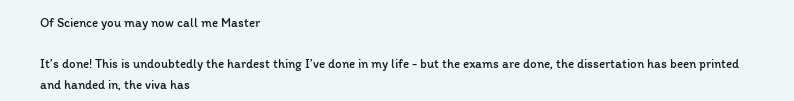Of Science you may now call me Master

It’s done! This is undoubtedly the hardest thing I’ve done in my life - but the exams are done, the dissertation has been printed and handed in, the viva has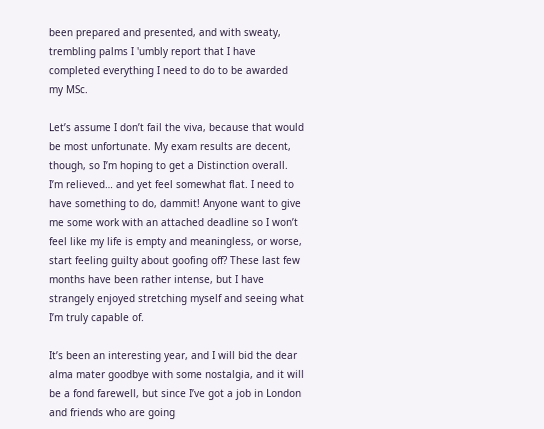been prepared and presented, and with sweaty, trembling palms I 'umbly report that I have completed everything I need to do to be awarded my MSc.

Let’s assume I don’t fail the viva, because that would be most unfortunate. My exam results are decent, though, so I’m hoping to get a Distinction overall. I’m relieved… and yet feel somewhat flat. I need to have something to do, dammit! Anyone want to give me some work with an attached deadline so I won’t feel like my life is empty and meaningless, or worse, start feeling guilty about goofing off? These last few months have been rather intense, but I have strangely enjoyed stretching myself and seeing what I’m truly capable of.

It’s been an interesting year, and I will bid the dear alma mater goodbye with some nostalgia, and it will be a fond farewell, but since I’ve got a job in London and friends who are going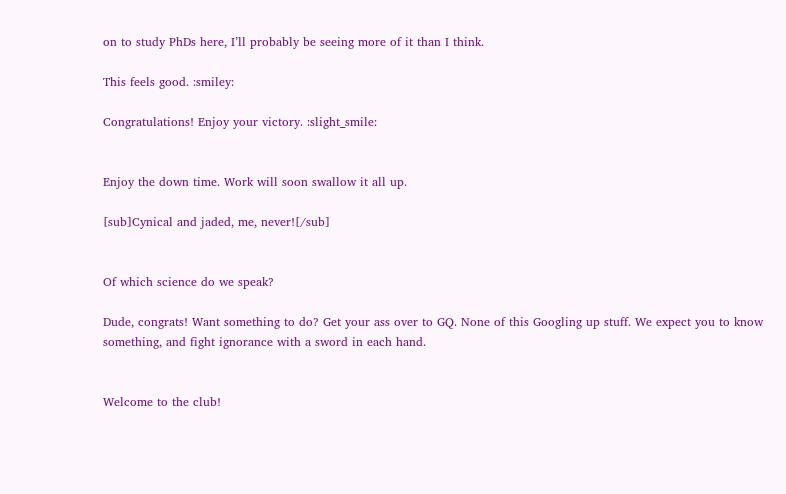on to study PhDs here, I’ll probably be seeing more of it than I think.

This feels good. :smiley:

Congratulations! Enjoy your victory. :slight_smile:


Enjoy the down time. Work will soon swallow it all up.

[sub]Cynical and jaded, me, never![/sub]


Of which science do we speak?

Dude, congrats! Want something to do? Get your ass over to GQ. None of this Googling up stuff. We expect you to know something, and fight ignorance with a sword in each hand.


Welcome to the club!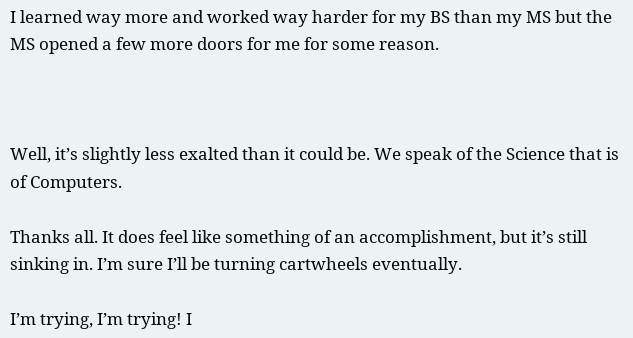I learned way more and worked way harder for my BS than my MS but the MS opened a few more doors for me for some reason.



Well, it’s slightly less exalted than it could be. We speak of the Science that is of Computers.

Thanks all. It does feel like something of an accomplishment, but it’s still sinking in. I’m sure I’ll be turning cartwheels eventually.

I’m trying, I’m trying! I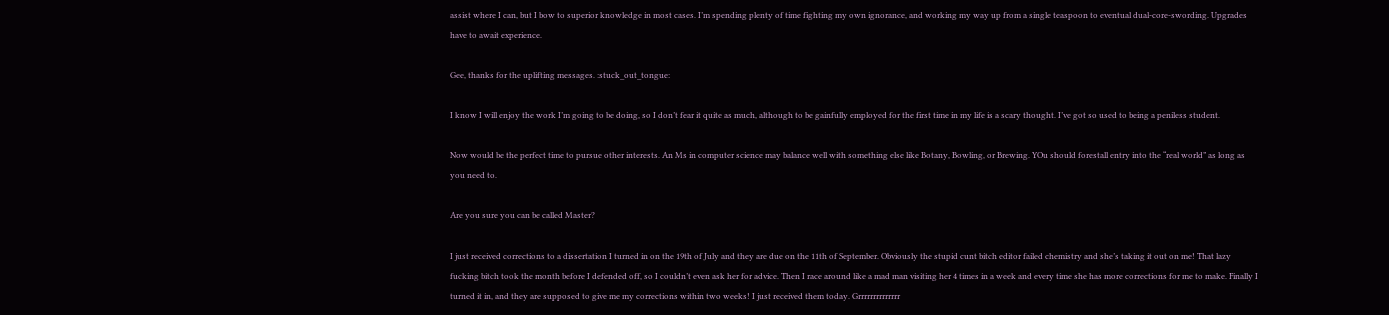assist where I can, but I bow to superior knowledge in most cases. I’m spending plenty of time fighting my own ignorance, and working my way up from a single teaspoon to eventual dual-core-swording. Upgrades have to await experience.

Gee, thanks for the uplifting messages. :stuck_out_tongue:

I know I will enjoy the work I’m going to be doing, so I don’t fear it quite as much, although to be gainfully employed for the first time in my life is a scary thought. I’ve got so used to being a peniless student.

Now would be the perfect time to pursue other interests. An Ms in computer science may balance well with something else like Botany, Bowling, or Brewing. YOu should forestall entry into the “real world” as long as you need to.

Are you sure you can be called Master?

I just received corrections to a dissertation I turned in on the 19th of July and they are due on the 11th of September. Obviously the stupid cunt bitch editor failed chemistry and she’s taking it out on me! That lazy fucking bitch took the month before I defended off, so I couldn’t even ask her for advice. Then I race around like a mad man visiting her 4 times in a week and every time she has more corrections for me to make. Finally I turned it in, and they are supposed to give me my corrections within two weeks! I just received them today. Grrrrrrrrrrrrrr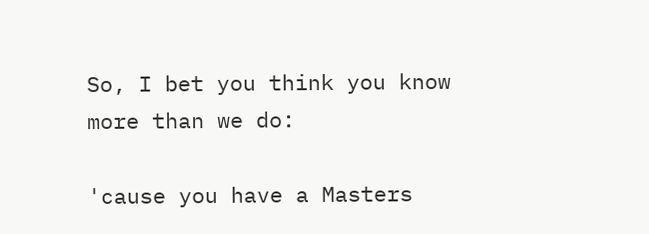So, I bet you think you know more than we do:

'cause you have a Masters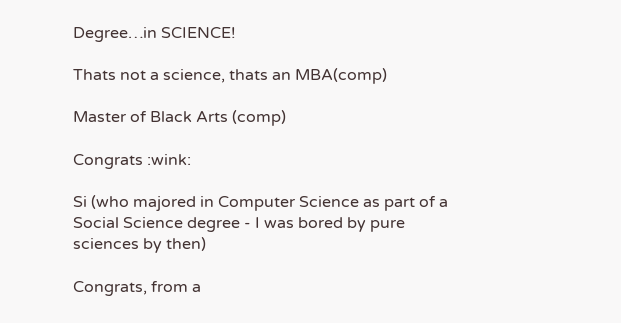Degree…in SCIENCE!

Thats not a science, thats an MBA(comp)

Master of Black Arts (comp)

Congrats :wink:

Si (who majored in Computer Science as part of a Social Science degree - I was bored by pure sciences by then)

Congrats, from a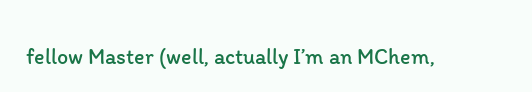fellow Master (well, actually I’m an MChem,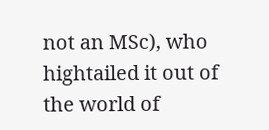not an MSc), who hightailed it out of the world of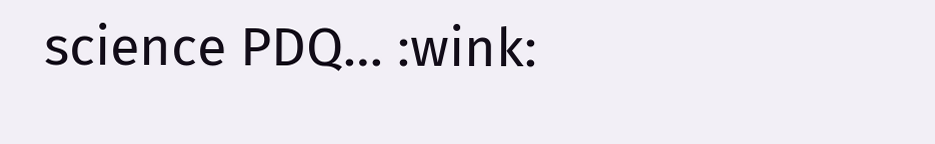science PDQ… :wink: